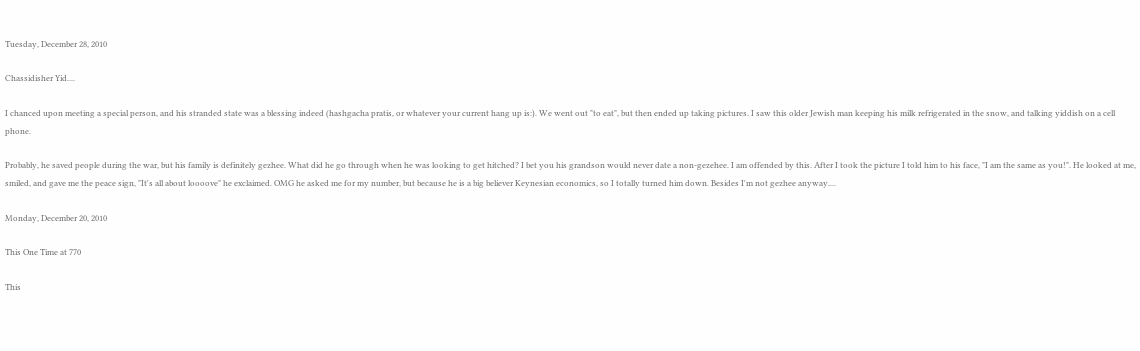Tuesday, December 28, 2010

Chassidisher Yid....

I chanced upon meeting a special person, and his stranded state was a blessing indeed (hashgacha pratis, or whatever your current hang up is:). We went out "to eat", but then ended up taking pictures. I saw this older Jewish man keeping his milk refrigerated in the snow, and talking yiddish on a cell phone.

Probably, he saved people during the war, but his family is definitely gezhee. What did he go through when he was looking to get hitched? I bet you his grandson would never date a non-gezehee. I am offended by this. After I took the picture I told him to his face, "I am the same as you!". He looked at me, smiled, and gave me the peace sign, "It's all about loooove" he exclaimed. OMG he asked me for my number, but because he is a big believer Keynesian economics, so I totally turned him down. Besides I'm not gezhee anyway....

Monday, December 20, 2010

This One Time at 770

This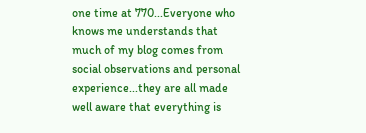one time at 770...Everyone who knows me understands that much of my blog comes from social observations and personal experience...they are all made well aware that everything is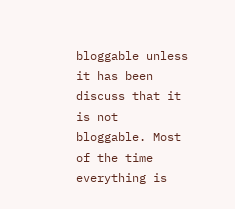bloggable unless it has been discuss that it is not bloggable. Most of the time everything is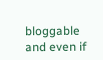bloggable and even if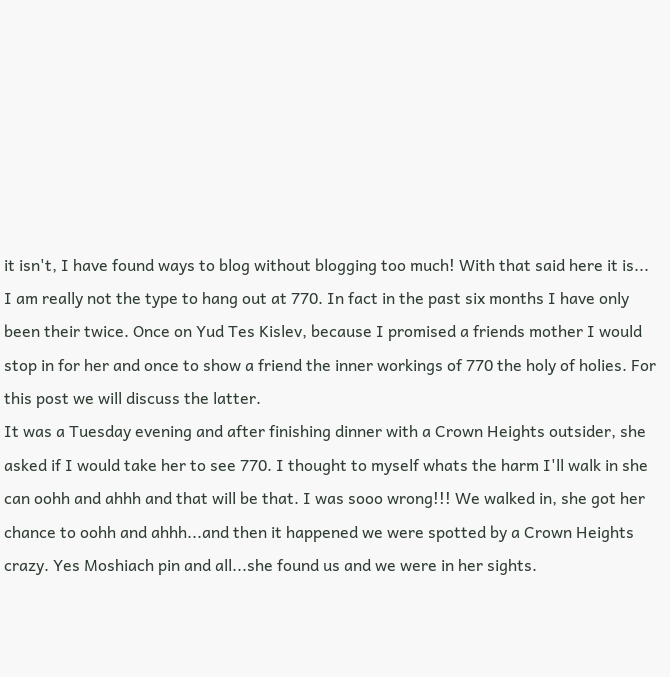it isn't, I have found ways to blog without blogging too much! With that said here it is...
I am really not the type to hang out at 770. In fact in the past six months I have only been their twice. Once on Yud Tes Kislev, because I promised a friends mother I would stop in for her and once to show a friend the inner workings of 770 the holy of holies. For this post we will discuss the latter.
It was a Tuesday evening and after finishing dinner with a Crown Heights outsider, she asked if I would take her to see 770. I thought to myself whats the harm I'll walk in she can oohh and ahhh and that will be that. I was sooo wrong!!! We walked in, she got her chance to oohh and ahhh...and then it happened we were spotted by a Crown Heights crazy. Yes Moshiach pin and all...she found us and we were in her sights.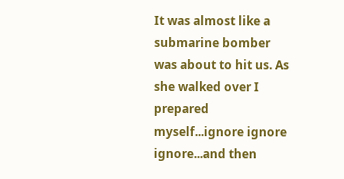It was almost like a submarine bomber was about to hit us. As she walked over I prepared myself...ignore ignore ignore...and then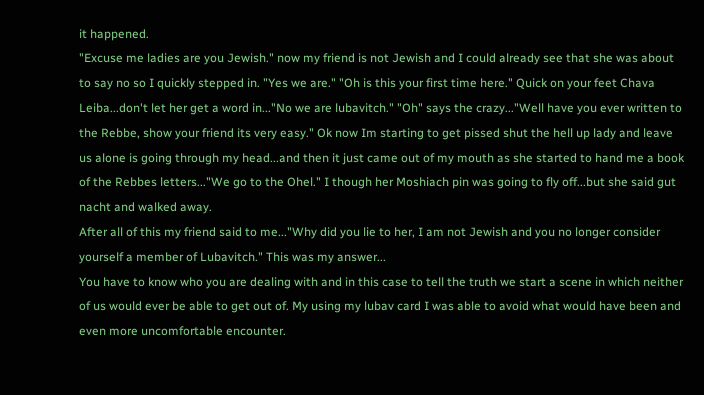it happened.
"Excuse me ladies are you Jewish." now my friend is not Jewish and I could already see that she was about to say no so I quickly stepped in. "Yes we are." "Oh is this your first time here." Quick on your feet Chava Leiba...don't let her get a word in..."No we are lubavitch." "Oh" says the crazy..."Well have you ever written to the Rebbe, show your friend its very easy." Ok now Im starting to get pissed shut the hell up lady and leave us alone is going through my head...and then it just came out of my mouth as she started to hand me a book of the Rebbes letters..."We go to the Ohel." I though her Moshiach pin was going to fly off...but she said gut nacht and walked away.
After all of this my friend said to me..."Why did you lie to her, I am not Jewish and you no longer consider yourself a member of Lubavitch." This was my answer...
You have to know who you are dealing with and in this case to tell the truth we start a scene in which neither of us would ever be able to get out of. My using my lubav card I was able to avoid what would have been and even more uncomfortable encounter.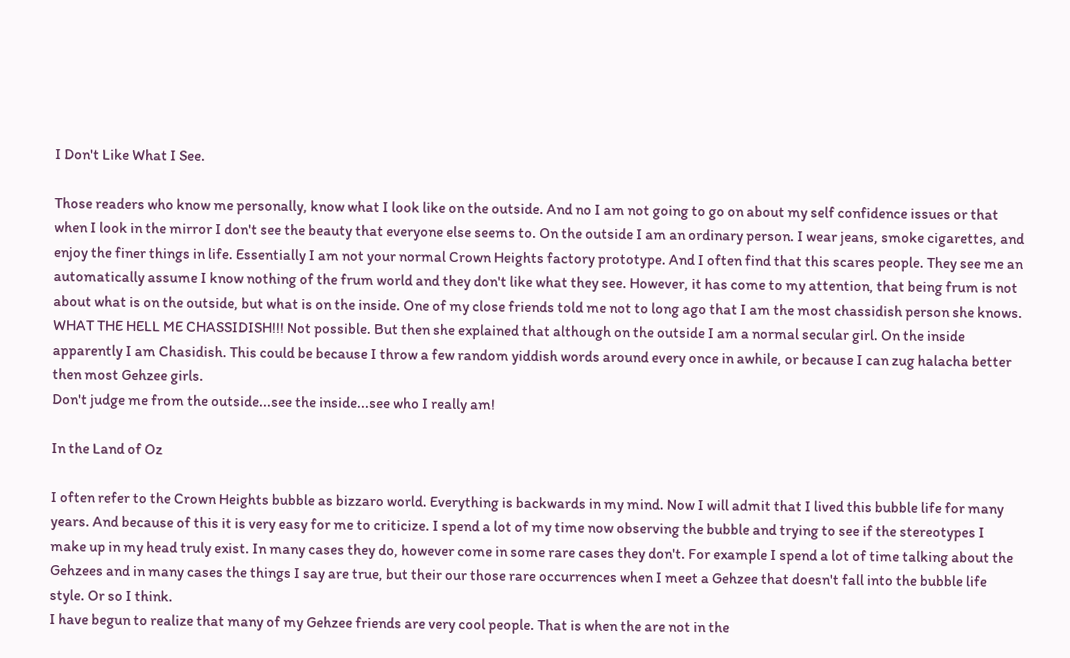I Don't Like What I See.

Those readers who know me personally, know what I look like on the outside. And no I am not going to go on about my self confidence issues or that when I look in the mirror I don't see the beauty that everyone else seems to. On the outside I am an ordinary person. I wear jeans, smoke cigarettes, and enjoy the finer things in life. Essentially I am not your normal Crown Heights factory prototype. And I often find that this scares people. They see me an automatically assume I know nothing of the frum world and they don't like what they see. However, it has come to my attention, that being frum is not about what is on the outside, but what is on the inside. One of my close friends told me not to long ago that I am the most chassidish person she knows. WHAT THE HELL ME CHASSIDISH!!! Not possible. But then she explained that although on the outside I am a normal secular girl. On the inside apparently I am Chasidish. This could be because I throw a few random yiddish words around every once in awhile, or because I can zug halacha better then most Gehzee girls.
Don't judge me from the outside...see the inside...see who I really am!

In the Land of Oz

I often refer to the Crown Heights bubble as bizzaro world. Everything is backwards in my mind. Now I will admit that I lived this bubble life for many years. And because of this it is very easy for me to criticize. I spend a lot of my time now observing the bubble and trying to see if the stereotypes I make up in my head truly exist. In many cases they do, however come in some rare cases they don't. For example I spend a lot of time talking about the Gehzees and in many cases the things I say are true, but their our those rare occurrences when I meet a Gehzee that doesn't fall into the bubble life style. Or so I think.
I have begun to realize that many of my Gehzee friends are very cool people. That is when the are not in the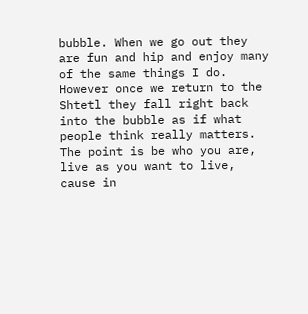bubble. When we go out they are fun and hip and enjoy many of the same things I do. However once we return to the Shtetl they fall right back into the bubble as if what people think really matters. The point is be who you are, live as you want to live, cause in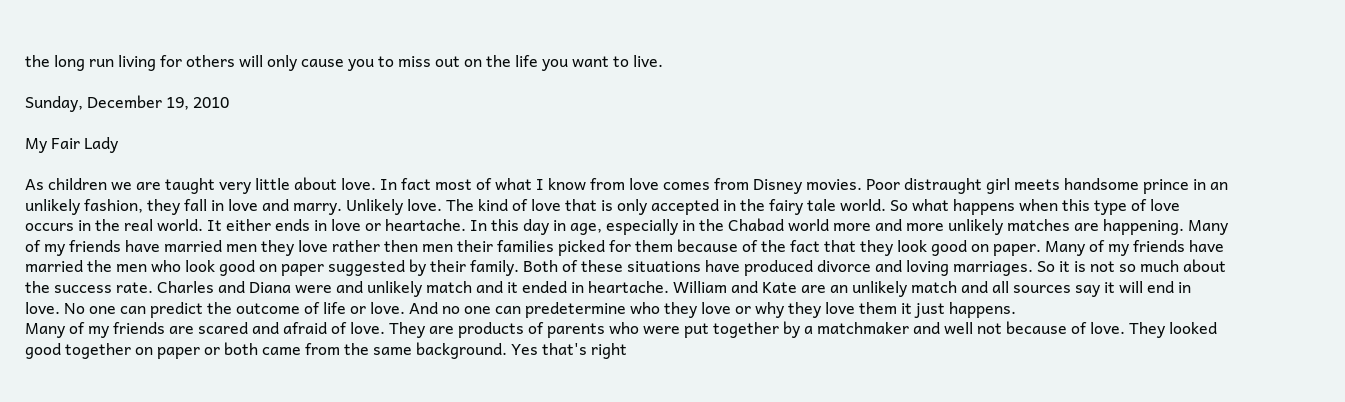the long run living for others will only cause you to miss out on the life you want to live.

Sunday, December 19, 2010

My Fair Lady

As children we are taught very little about love. In fact most of what I know from love comes from Disney movies. Poor distraught girl meets handsome prince in an unlikely fashion, they fall in love and marry. Unlikely love. The kind of love that is only accepted in the fairy tale world. So what happens when this type of love occurs in the real world. It either ends in love or heartache. In this day in age, especially in the Chabad world more and more unlikely matches are happening. Many of my friends have married men they love rather then men their families picked for them because of the fact that they look good on paper. Many of my friends have married the men who look good on paper suggested by their family. Both of these situations have produced divorce and loving marriages. So it is not so much about the success rate. Charles and Diana were and unlikely match and it ended in heartache. William and Kate are an unlikely match and all sources say it will end in love. No one can predict the outcome of life or love. And no one can predetermine who they love or why they love them it just happens.
Many of my friends are scared and afraid of love. They are products of parents who were put together by a matchmaker and well not because of love. They looked good together on paper or both came from the same background. Yes that's right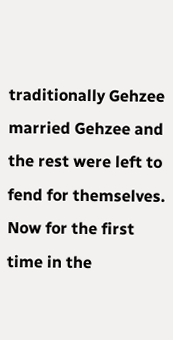traditionally Gehzee married Gehzee and the rest were left to fend for themselves. Now for the first time in the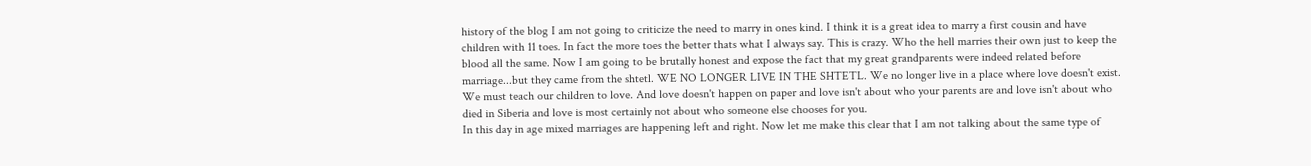history of the blog I am not going to criticize the need to marry in ones kind. I think it is a great idea to marry a first cousin and have children with 11 toes. In fact the more toes the better thats what I always say. This is crazy. Who the hell marries their own just to keep the blood all the same. Now I am going to be brutally honest and expose the fact that my great grandparents were indeed related before marriage...but they came from the shtetl. WE NO LONGER LIVE IN THE SHTETL. We no longer live in a place where love doesn't exist. We must teach our children to love. And love doesn't happen on paper and love isn't about who your parents are and love isn't about who died in Siberia and love is most certainly not about who someone else chooses for you.
In this day in age mixed marriages are happening left and right. Now let me make this clear that I am not talking about the same type of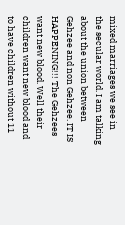mixed marriages we see in the secular world. I am talking about the union between Gehzee and non Gehzee. IT IS HAPPENING!!! The Gehzees want new blood. Well their children want new blood and to have children without 11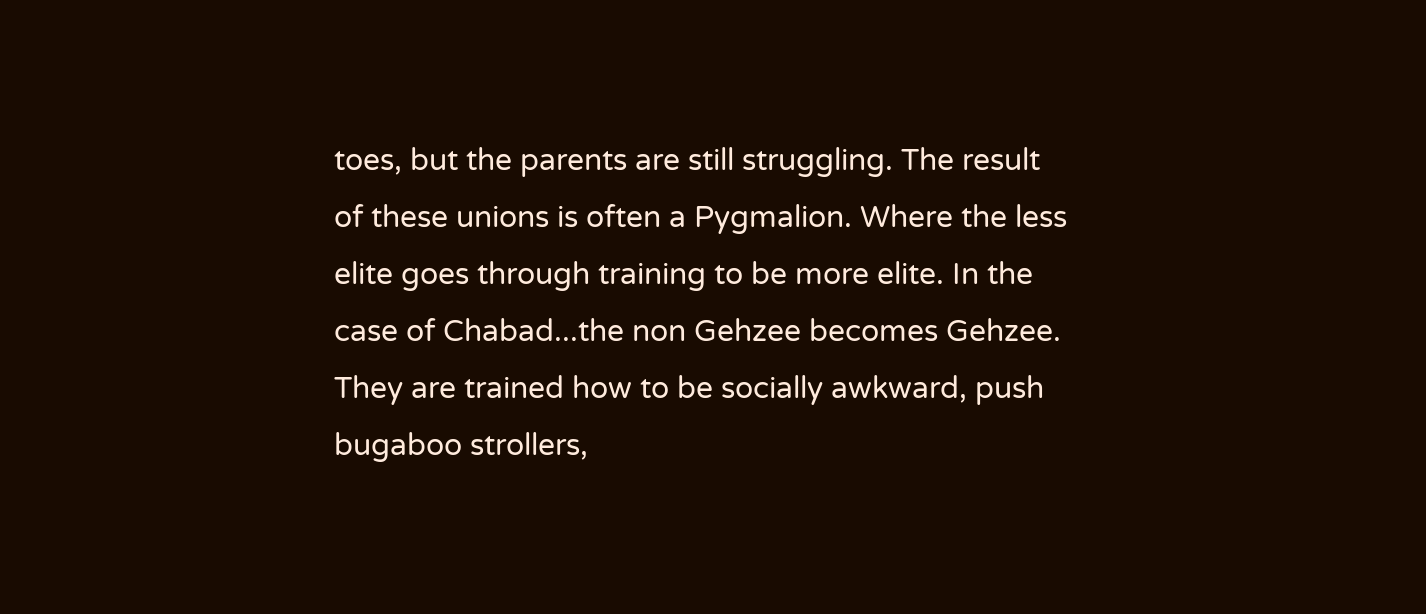toes, but the parents are still struggling. The result of these unions is often a Pygmalion. Where the less elite goes through training to be more elite. In the case of Chabad...the non Gehzee becomes Gehzee. They are trained how to be socially awkward, push bugaboo strollers,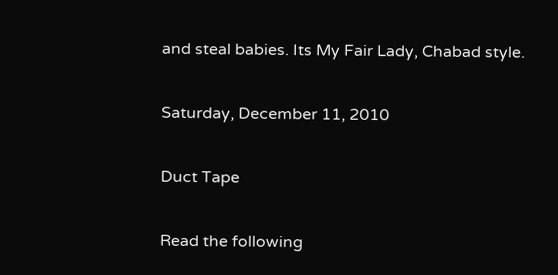and steal babies. Its My Fair Lady, Chabad style.

Saturday, December 11, 2010

Duct Tape

Read the following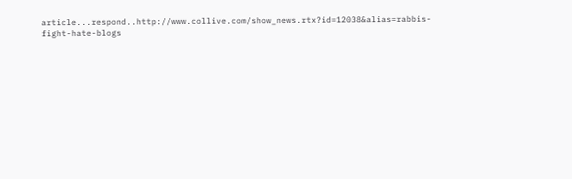article...respond..http://www.collive.com/show_news.rtx?id=12038&alias=rabbis-fight-hate-blogs